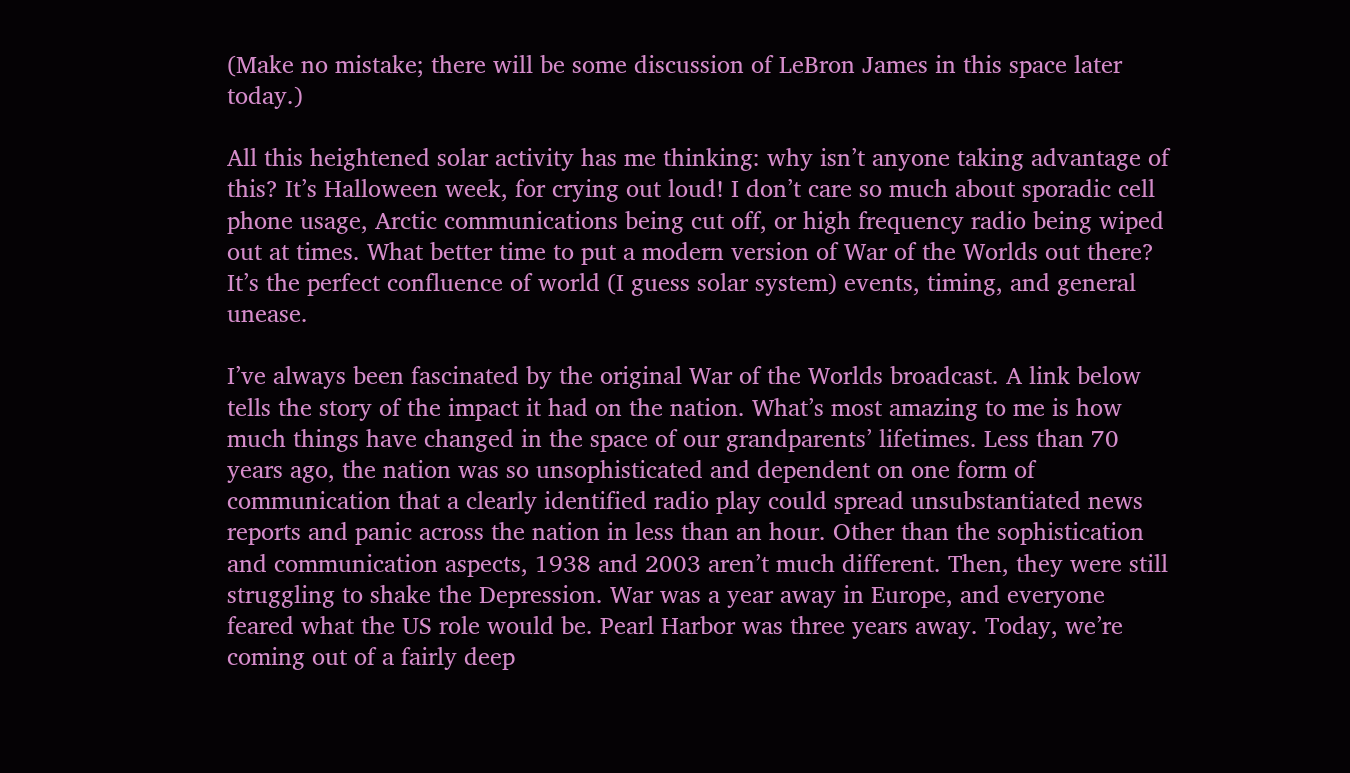(Make no mistake; there will be some discussion of LeBron James in this space later today.)

All this heightened solar activity has me thinking: why isn’t anyone taking advantage of this? It’s Halloween week, for crying out loud! I don’t care so much about sporadic cell phone usage, Arctic communications being cut off, or high frequency radio being wiped out at times. What better time to put a modern version of War of the Worlds out there? It’s the perfect confluence of world (I guess solar system) events, timing, and general unease.

I’ve always been fascinated by the original War of the Worlds broadcast. A link below tells the story of the impact it had on the nation. What’s most amazing to me is how much things have changed in the space of our grandparents’ lifetimes. Less than 70 years ago, the nation was so unsophisticated and dependent on one form of communication that a clearly identified radio play could spread unsubstantiated news reports and panic across the nation in less than an hour. Other than the sophistication and communication aspects, 1938 and 2003 aren’t much different. Then, they were still struggling to shake the Depression. War was a year away in Europe, and everyone feared what the US role would be. Pearl Harbor was three years away. Today, we’re coming out of a fairly deep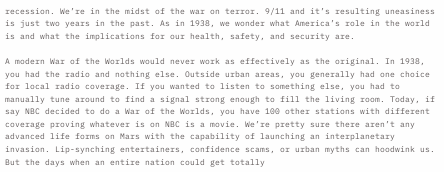recession. We’re in the midst of the war on terror. 9/11 and it’s resulting uneasiness is just two years in the past. As in 1938, we wonder what America’s role in the world is and what the implications for our health, safety, and security are.

A modern War of the Worlds would never work as effectively as the original. In 1938, you had the radio and nothing else. Outside urban areas, you generally had one choice for local radio coverage. If you wanted to listen to something else, you had to manually tune around to find a signal strong enough to fill the living room. Today, if say NBC decided to do a War of the Worlds, you have 100 other stations with different coverage proving whatever is on NBC is a movie. We’re pretty sure there aren’t any advanced life forms on Mars with the capability of launching an interplanetary invasion. Lip-synching entertainers, confidence scams, or urban myths can hoodwink us. But the days when an entire nation could get totally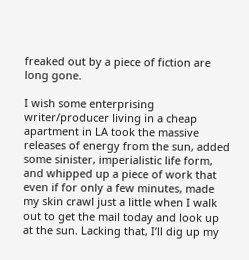freaked out by a piece of fiction are long gone.

I wish some enterprising writer/producer living in a cheap apartment in LA took the massive releases of energy from the sun, added some sinister, imperialistic life form, and whipped up a piece of work that even if for only a few minutes, made my skin crawl just a little when I walk out to get the mail today and look up at the sun. Lacking that, I’ll dig up my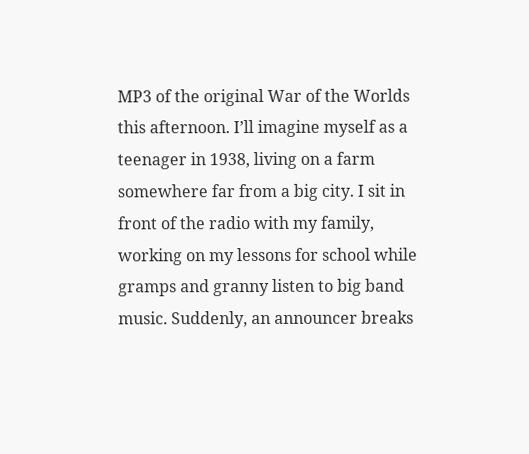MP3 of the original War of the Worlds this afternoon. I’ll imagine myself as a teenager in 1938, living on a farm somewhere far from a big city. I sit in front of the radio with my family, working on my lessons for school while gramps and granny listen to big band music. Suddenly, an announcer breaks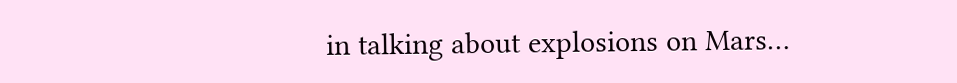in talking about explosions on Mars…